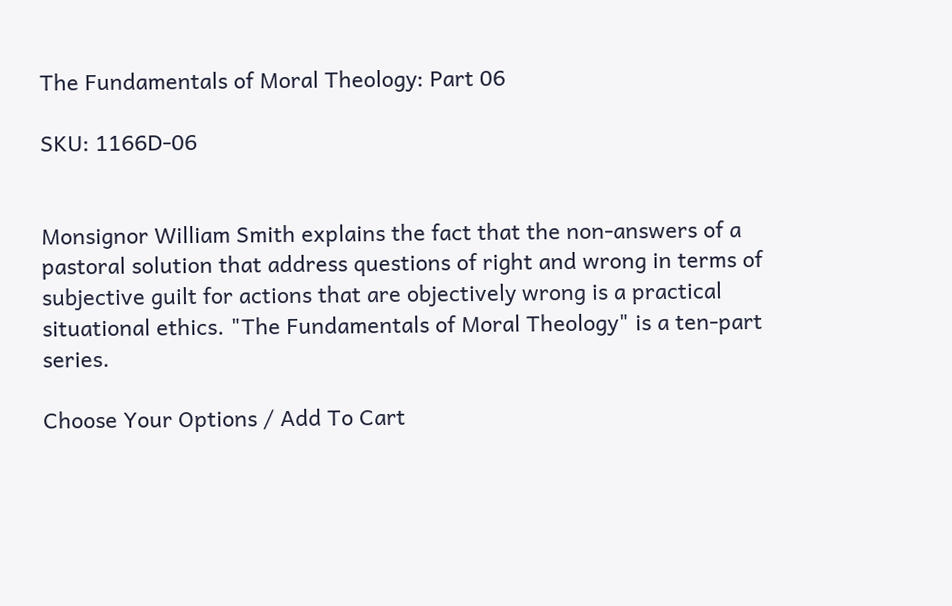The Fundamentals of Moral Theology: Part 06

SKU: 1166D-06


Monsignor William Smith explains the fact that the non-answers of a pastoral solution that address questions of right and wrong in terms of subjective guilt for actions that are objectively wrong is a practical situational ethics. "The Fundamentals of Moral Theology" is a ten-part series.

Choose Your Options / Add To Cart